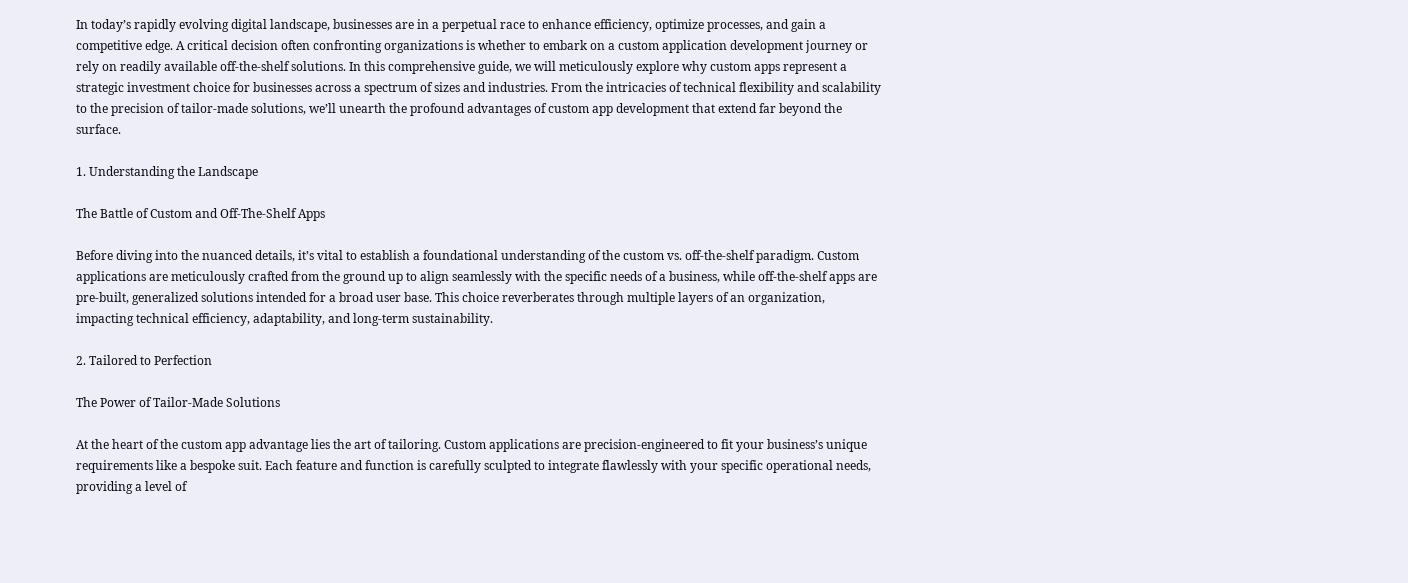In today’s rapidly evolving digital landscape, businesses are in a perpetual race to enhance efficiency, optimize processes, and gain a competitive edge. A critical decision often confronting organizations is whether to embark on a custom application development journey or rely on readily available off-the-shelf solutions. In this comprehensive guide, we will meticulously explore why custom apps represent a strategic investment choice for businesses across a spectrum of sizes and industries. From the intricacies of technical flexibility and scalability to the precision of tailor-made solutions, we’ll unearth the profound advantages of custom app development that extend far beyond the surface.

1. Understanding the Landscape

The Battle of Custom and Off-The-Shelf Apps

Before diving into the nuanced details, it’s vital to establish a foundational understanding of the custom vs. off-the-shelf paradigm. Custom applications are meticulously crafted from the ground up to align seamlessly with the specific needs of a business, while off-the-shelf apps are pre-built, generalized solutions intended for a broad user base. This choice reverberates through multiple layers of an organization, impacting technical efficiency, adaptability, and long-term sustainability.

2. Tailored to Perfection

The Power of Tailor-Made Solutions

At the heart of the custom app advantage lies the art of tailoring. Custom applications are precision-engineered to fit your business’s unique requirements like a bespoke suit. Each feature and function is carefully sculpted to integrate flawlessly with your specific operational needs, providing a level of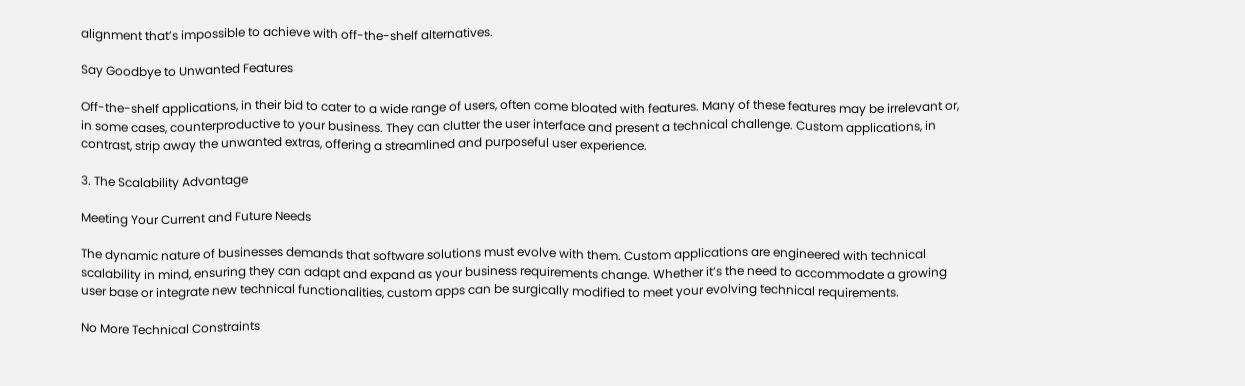alignment that’s impossible to achieve with off-the-shelf alternatives.

Say Goodbye to Unwanted Features

Off-the-shelf applications, in their bid to cater to a wide range of users, often come bloated with features. Many of these features may be irrelevant or, in some cases, counterproductive to your business. They can clutter the user interface and present a technical challenge. Custom applications, in contrast, strip away the unwanted extras, offering a streamlined and purposeful user experience.

3. The Scalability Advantage

Meeting Your Current and Future Needs

The dynamic nature of businesses demands that software solutions must evolve with them. Custom applications are engineered with technical scalability in mind, ensuring they can adapt and expand as your business requirements change. Whether it’s the need to accommodate a growing user base or integrate new technical functionalities, custom apps can be surgically modified to meet your evolving technical requirements.

No More Technical Constraints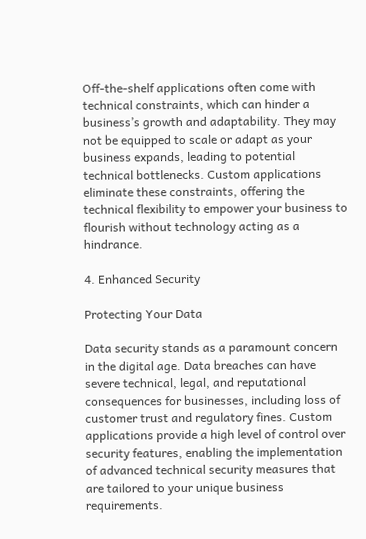Off-the-shelf applications often come with technical constraints, which can hinder a business’s growth and adaptability. They may not be equipped to scale or adapt as your business expands, leading to potential technical bottlenecks. Custom applications eliminate these constraints, offering the technical flexibility to empower your business to flourish without technology acting as a hindrance.

4. Enhanced Security

Protecting Your Data

Data security stands as a paramount concern in the digital age. Data breaches can have severe technical, legal, and reputational consequences for businesses, including loss of customer trust and regulatory fines. Custom applications provide a high level of control over security features, enabling the implementation of advanced technical security measures that are tailored to your unique business requirements.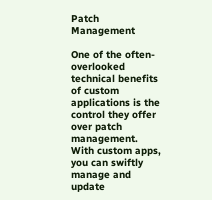Patch Management

One of the often-overlooked technical benefits of custom applications is the control they offer over patch management. With custom apps, you can swiftly manage and update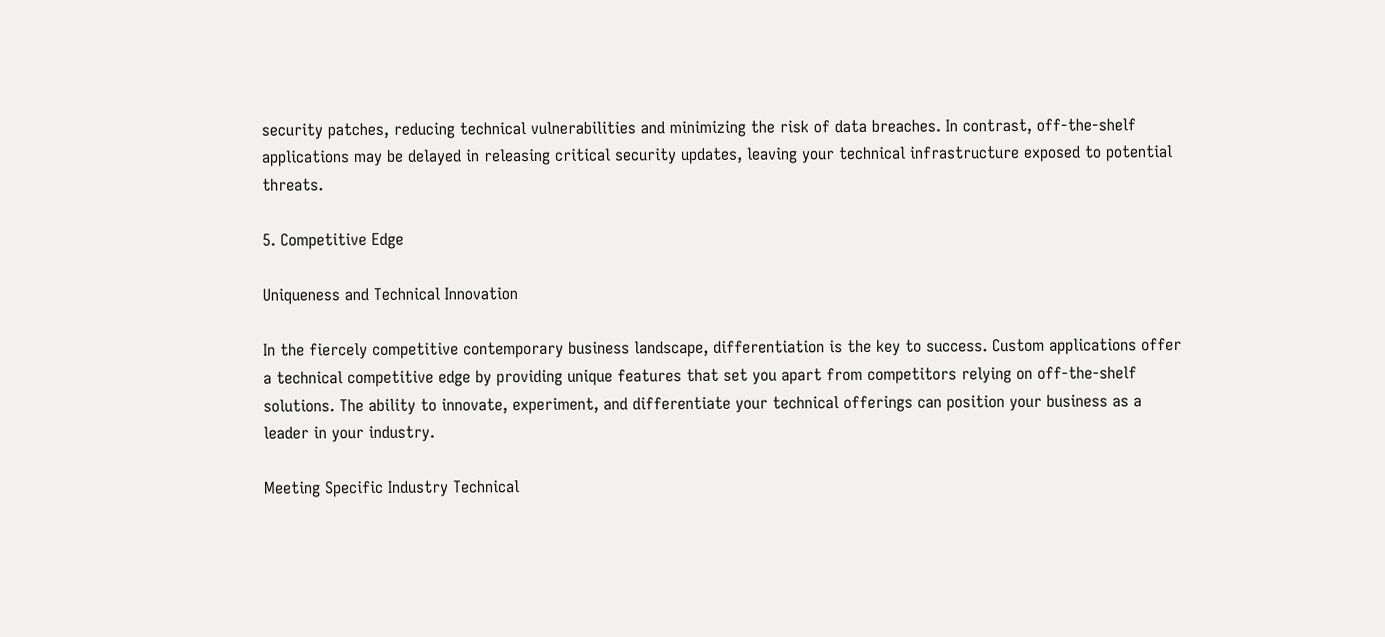security patches, reducing technical vulnerabilities and minimizing the risk of data breaches. In contrast, off-the-shelf applications may be delayed in releasing critical security updates, leaving your technical infrastructure exposed to potential threats.

5. Competitive Edge

Uniqueness and Technical Innovation

In the fiercely competitive contemporary business landscape, differentiation is the key to success. Custom applications offer a technical competitive edge by providing unique features that set you apart from competitors relying on off-the-shelf solutions. The ability to innovate, experiment, and differentiate your technical offerings can position your business as a leader in your industry.

Meeting Specific Industry Technical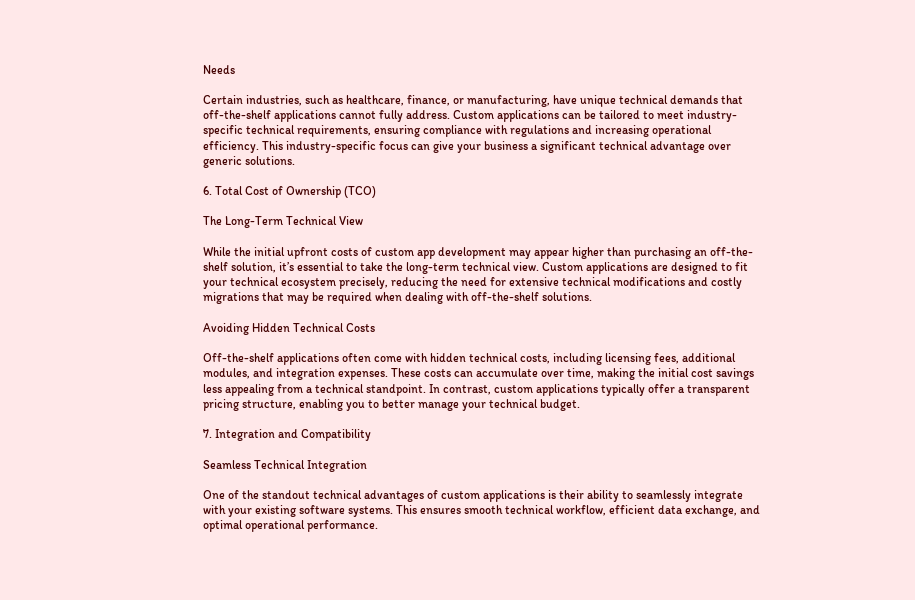Needs

Certain industries, such as healthcare, finance, or manufacturing, have unique technical demands that off-the-shelf applications cannot fully address. Custom applications can be tailored to meet industry-specific technical requirements, ensuring compliance with regulations and increasing operational efficiency. This industry-specific focus can give your business a significant technical advantage over generic solutions.

6. Total Cost of Ownership (TCO)

The Long-Term Technical View

While the initial upfront costs of custom app development may appear higher than purchasing an off-the-shelf solution, it’s essential to take the long-term technical view. Custom applications are designed to fit your technical ecosystem precisely, reducing the need for extensive technical modifications and costly migrations that may be required when dealing with off-the-shelf solutions.

Avoiding Hidden Technical Costs

Off-the-shelf applications often come with hidden technical costs, including licensing fees, additional modules, and integration expenses. These costs can accumulate over time, making the initial cost savings less appealing from a technical standpoint. In contrast, custom applications typically offer a transparent pricing structure, enabling you to better manage your technical budget.

7. Integration and Compatibility

Seamless Technical Integration

One of the standout technical advantages of custom applications is their ability to seamlessly integrate with your existing software systems. This ensures smooth technical workflow, efficient data exchange, and optimal operational performance.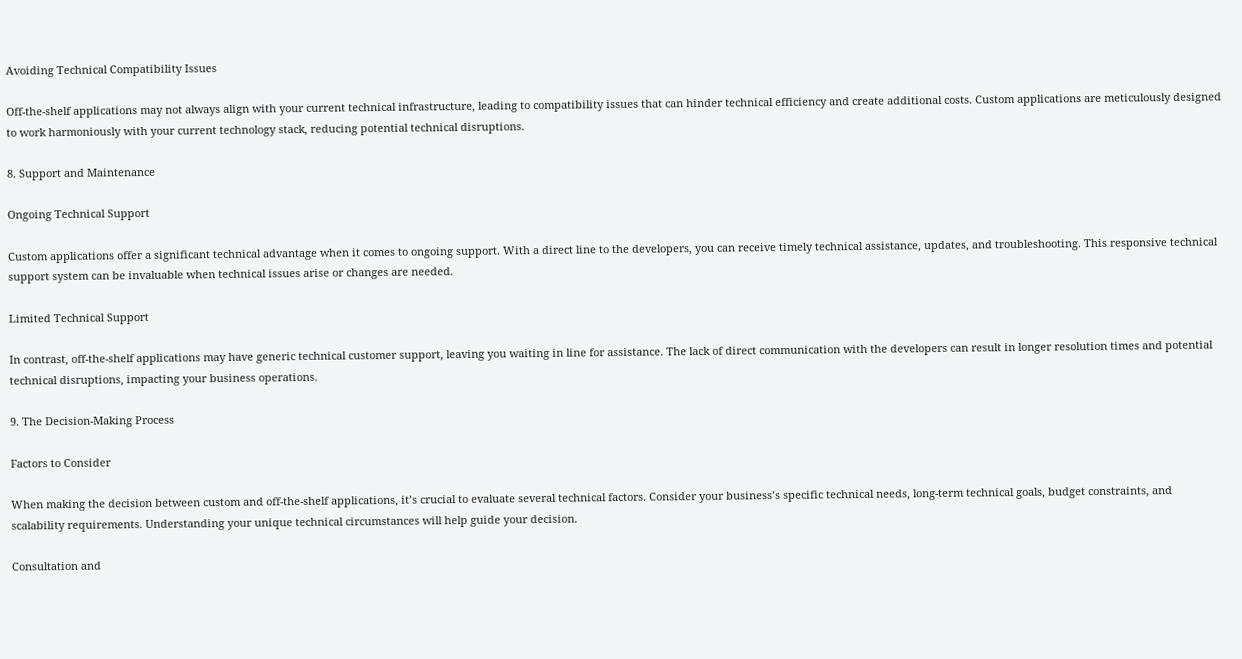Avoiding Technical Compatibility Issues

Off-the-shelf applications may not always align with your current technical infrastructure, leading to compatibility issues that can hinder technical efficiency and create additional costs. Custom applications are meticulously designed to work harmoniously with your current technology stack, reducing potential technical disruptions.

8. Support and Maintenance

Ongoing Technical Support

Custom applications offer a significant technical advantage when it comes to ongoing support. With a direct line to the developers, you can receive timely technical assistance, updates, and troubleshooting. This responsive technical support system can be invaluable when technical issues arise or changes are needed.

Limited Technical Support

In contrast, off-the-shelf applications may have generic technical customer support, leaving you waiting in line for assistance. The lack of direct communication with the developers can result in longer resolution times and potential technical disruptions, impacting your business operations.

9. The Decision-Making Process

Factors to Consider

When making the decision between custom and off-the-shelf applications, it’s crucial to evaluate several technical factors. Consider your business’s specific technical needs, long-term technical goals, budget constraints, and scalability requirements. Understanding your unique technical circumstances will help guide your decision.

Consultation and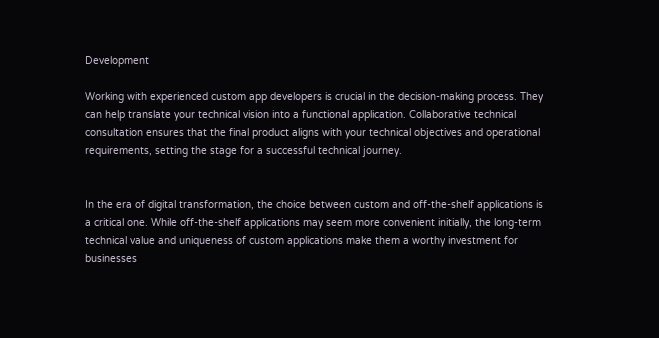Development

Working with experienced custom app developers is crucial in the decision-making process. They can help translate your technical vision into a functional application. Collaborative technical consultation ensures that the final product aligns with your technical objectives and operational requirements, setting the stage for a successful technical journey.


In the era of digital transformation, the choice between custom and off-the-shelf applications is a critical one. While off-the-shelf applications may seem more convenient initially, the long-term technical value and uniqueness of custom applications make them a worthy investment for businesses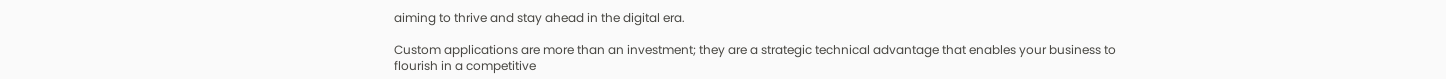aiming to thrive and stay ahead in the digital era.

Custom applications are more than an investment; they are a strategic technical advantage that enables your business to flourish in a competitive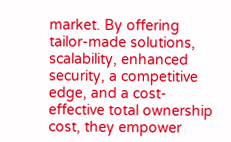market. By offering tailor-made solutions, scalability, enhanced security, a competitive edge, and a cost-effective total ownership cost, they empower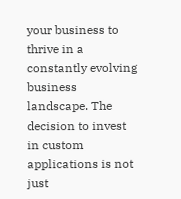your business to thrive in a constantly evolving business landscape. The decision to invest in custom applications is not just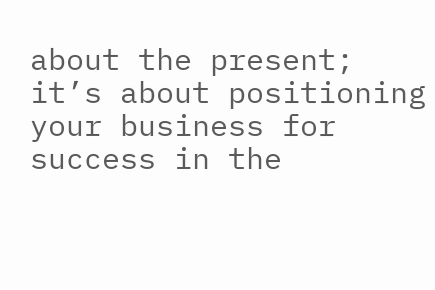about the present; it’s about positioning your business for success in the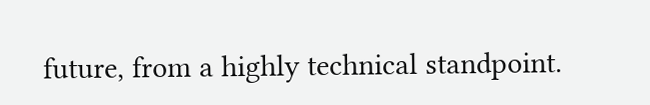future, from a highly technical standpoint.